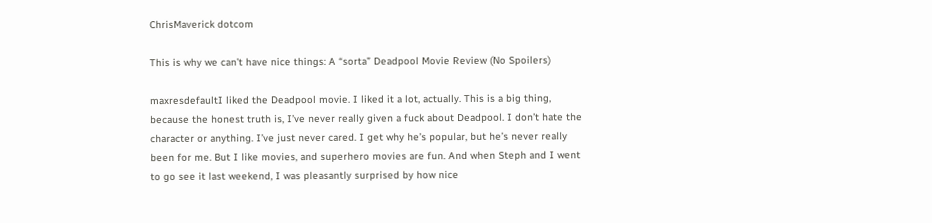ChrisMaverick dotcom

This is why we can’t have nice things: A “sorta” Deadpool Movie Review (No Spoilers)

maxresdefaultI liked the Deadpool movie. I liked it a lot, actually. This is a big thing, because the honest truth is, I’ve never really given a fuck about Deadpool. I don’t hate the character or anything. I’ve just never cared. I get why he’s popular, but he’s never really been for me. But I like movies, and superhero movies are fun. And when Steph and I went to go see it last weekend, I was pleasantly surprised by how nice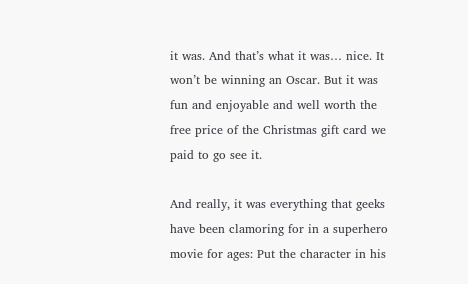it was. And that’s what it was… nice. It won’t be winning an Oscar. But it was fun and enjoyable and well worth the free price of the Christmas gift card we paid to go see it.

And really, it was everything that geeks have been clamoring for in a superhero movie for ages: Put the character in his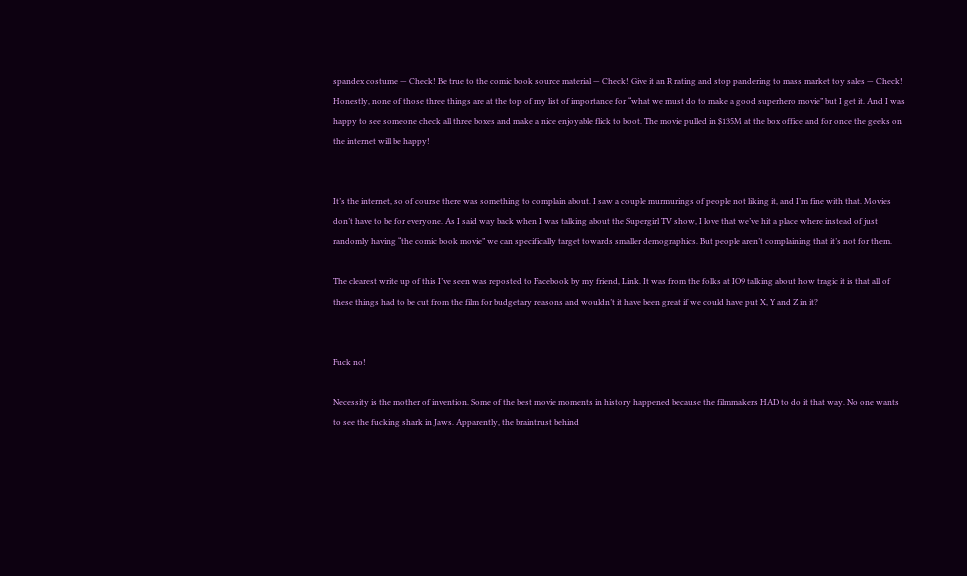spandex costume — Check! Be true to the comic book source material — Check! Give it an R rating and stop pandering to mass market toy sales — Check! Honestly, none of those three things are at the top of my list of importance for “what we must do to make a good superhero movie” but I get it. And I was happy to see someone check all three boxes and make a nice enjoyable flick to boot. The movie pulled in $135M at the box office and for once the geeks on the internet will be happy!


It’s the internet, so of course there was something to complain about. I saw a couple murmurings of people not liking it, and I’m fine with that. Movies don’t have to be for everyone. As I said way back when I was talking about the Supergirl TV show, I love that we’ve hit a place where instead of just randomly having “the comic book movie” we can specifically target towards smaller demographics. But people aren’t complaining that it’s not for them.

The clearest write up of this I’ve seen was reposted to Facebook by my friend, Link. It was from the folks at IO9 talking about how tragic it is that all of these things had to be cut from the film for budgetary reasons and wouldn’t it have been great if we could have put X, Y and Z in it?


Fuck no!

Necessity is the mother of invention. Some of the best movie moments in history happened because the filmmakers HAD to do it that way. No one wants to see the fucking shark in Jaws. Apparently, the braintrust behind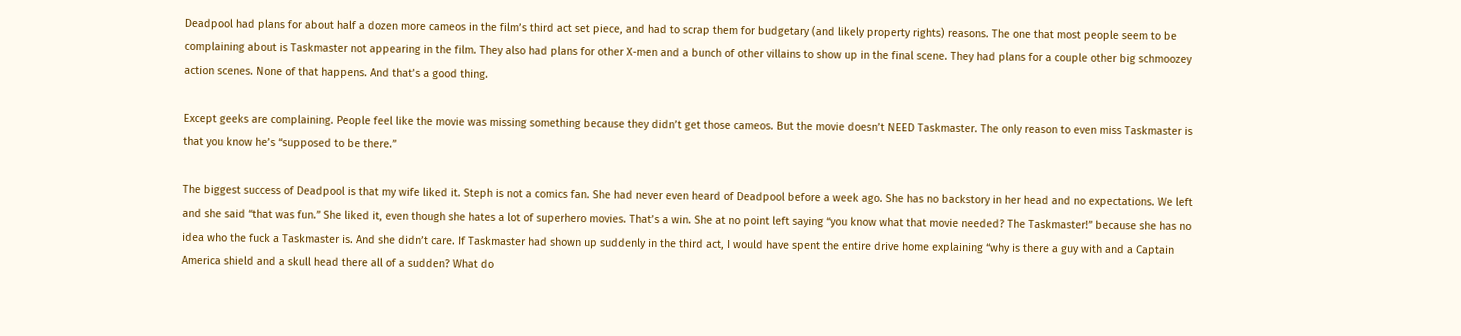Deadpool had plans for about half a dozen more cameos in the film’s third act set piece, and had to scrap them for budgetary (and likely property rights) reasons. The one that most people seem to be complaining about is Taskmaster not appearing in the film. They also had plans for other X-men and a bunch of other villains to show up in the final scene. They had plans for a couple other big schmoozey action scenes. None of that happens. And that’s a good thing.

Except geeks are complaining. People feel like the movie was missing something because they didn’t get those cameos. But the movie doesn’t NEED Taskmaster. The only reason to even miss Taskmaster is that you know he’s “supposed to be there.”

The biggest success of Deadpool is that my wife liked it. Steph is not a comics fan. She had never even heard of Deadpool before a week ago. She has no backstory in her head and no expectations. We left and she said “that was fun.” She liked it, even though she hates a lot of superhero movies. That’s a win. She at no point left saying “you know what that movie needed? The Taskmaster!” because she has no idea who the fuck a Taskmaster is. And she didn’t care. If Taskmaster had shown up suddenly in the third act, I would have spent the entire drive home explaining “why is there a guy with and a Captain America shield and a skull head there all of a sudden? What do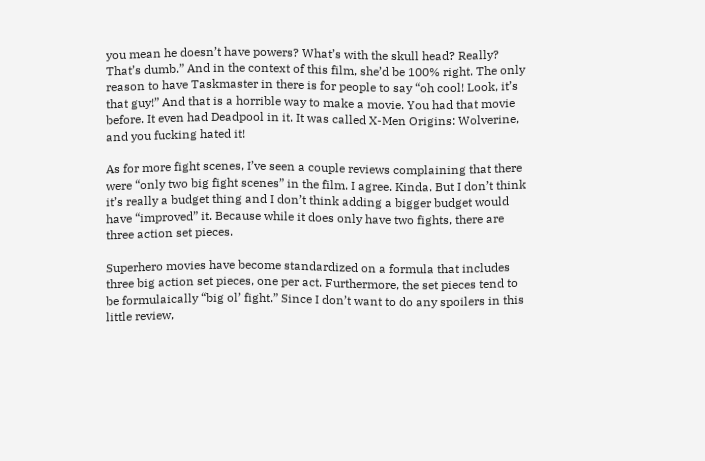you mean he doesn’t have powers? What’s with the skull head? Really? That’s dumb.” And in the context of this film, she’d be 100% right. The only reason to have Taskmaster in there is for people to say “oh cool! Look, it’s that guy!” And that is a horrible way to make a movie. You had that movie before. It even had Deadpool in it. It was called X-Men Origins: Wolverine, and you fucking hated it!

As for more fight scenes, I’ve seen a couple reviews complaining that there were “only two big fight scenes” in the film. I agree. Kinda. But I don’t think it’s really a budget thing and I don’t think adding a bigger budget would have “improved” it. Because while it does only have two fights, there are three action set pieces.

Superhero movies have become standardized on a formula that includes three big action set pieces, one per act. Furthermore, the set pieces tend to be formulaically “big ol’ fight.” Since I don’t want to do any spoilers in this little review,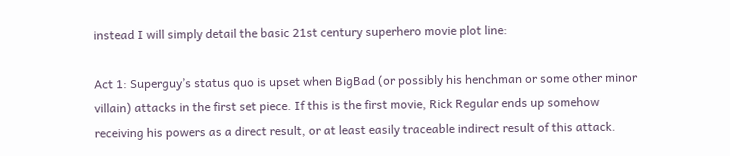instead I will simply detail the basic 21st century superhero movie plot line:

Act 1: Superguy’s status quo is upset when BigBad (or possibly his henchman or some other minor villain) attacks in the first set piece. If this is the first movie, Rick Regular ends up somehow receiving his powers as a direct result, or at least easily traceable indirect result of this attack.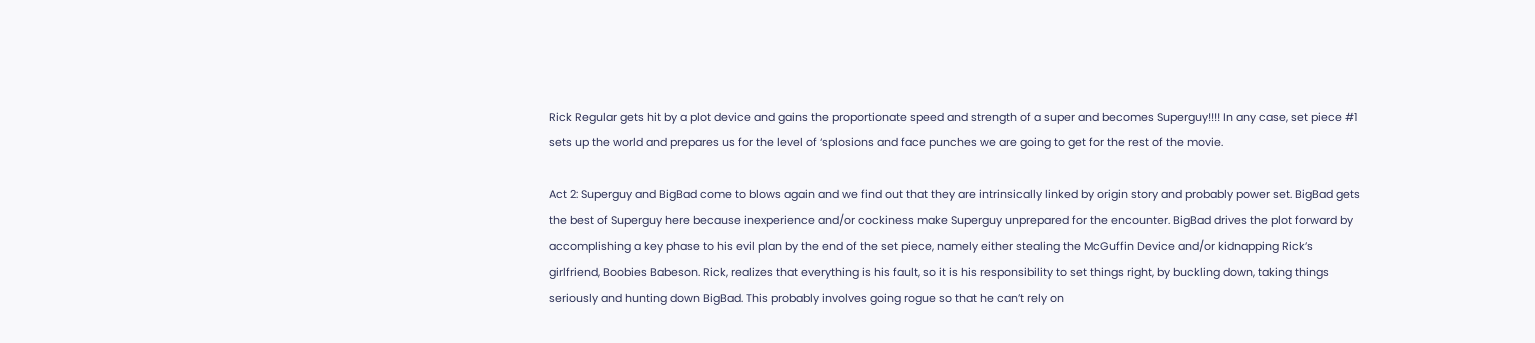Rick Regular gets hit by a plot device and gains the proportionate speed and strength of a super and becomes Superguy!!!! In any case, set piece #1 sets up the world and prepares us for the level of ‘splosions and face punches we are going to get for the rest of the movie.

Act 2: Superguy and BigBad come to blows again and we find out that they are intrinsically linked by origin story and probably power set. BigBad gets the best of Superguy here because inexperience and/or cockiness make Superguy unprepared for the encounter. BigBad drives the plot forward by accomplishing a key phase to his evil plan by the end of the set piece, namely either stealing the McGuffin Device and/or kidnapping Rick’s girlfriend, Boobies Babeson. Rick, realizes that everything is his fault, so it is his responsibility to set things right, by buckling down, taking things seriously and hunting down BigBad. This probably involves going rogue so that he can’t rely on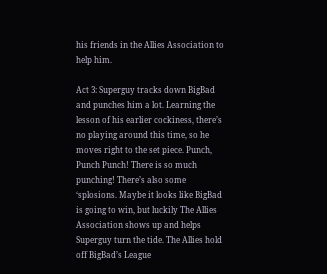his friends in the Allies Association to help him.

Act 3: Superguy tracks down BigBad and punches him a lot. Learning the lesson of his earlier cockiness, there’s no playing around this time, so he moves right to the set piece. Punch, Punch Punch! There is so much punching! There’s also some ‘splosions. Maybe it looks like BigBad is going to win, but luckily The Allies Association shows up and helps Superguy turn the tide. The Allies hold off BigBad’s League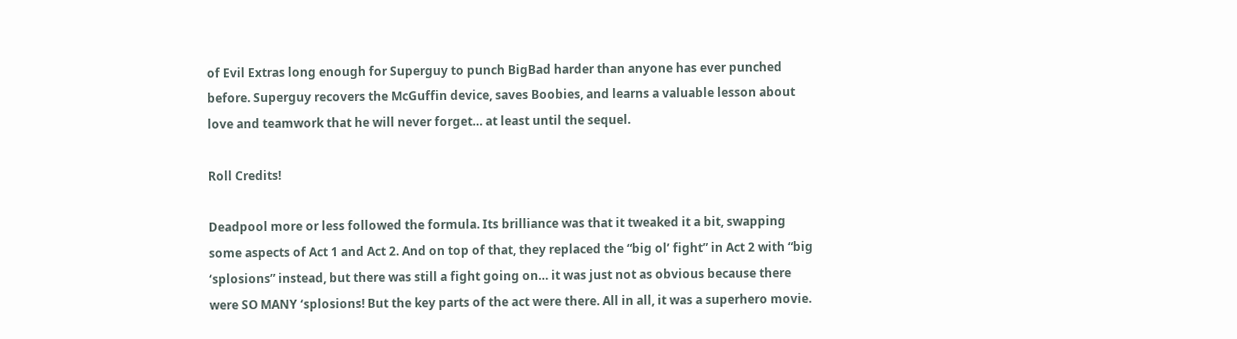of Evil Extras long enough for Superguy to punch BigBad harder than anyone has ever punched before. Superguy recovers the McGuffin device, saves Boobies, and learns a valuable lesson about love and teamwork that he will never forget… at least until the sequel.

Roll Credits!

Deadpool more or less followed the formula. Its brilliance was that it tweaked it a bit, swapping some aspects of Act 1 and Act 2. And on top of that, they replaced the “big ol’ fight” in Act 2 with “big ‘splosions” instead, but there was still a fight going on… it was just not as obvious because there were SO MANY ‘splosions! But the key parts of the act were there. All in all, it was a superhero movie.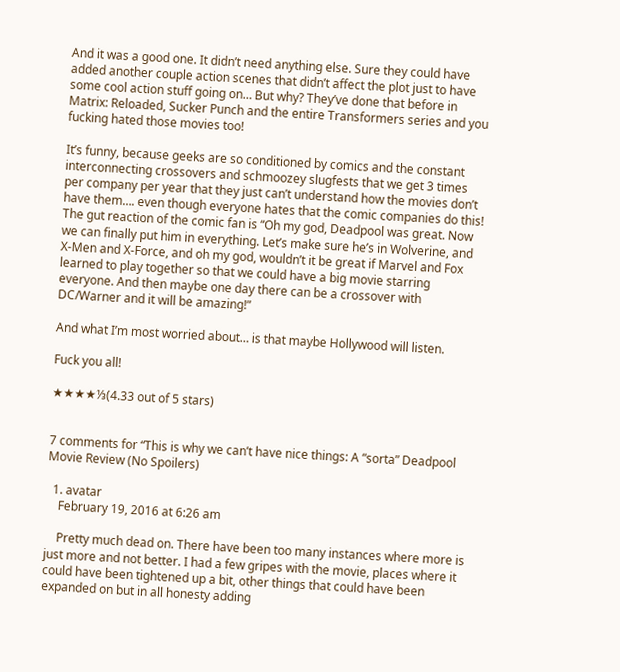And it was a good one. It didn’t need anything else. Sure they could have added another couple action scenes that didn’t affect the plot just to have some cool action stuff going on… But why? They’ve done that before in Matrix: Reloaded, Sucker Punch and the entire Transformers series and you fucking hated those movies too!

It’s funny, because geeks are so conditioned by comics and the constant interconnecting crossovers and schmoozey slugfests that we get 3 times per company per year that they just can’t understand how the movies don’t have them…. even though everyone hates that the comic companies do this! The gut reaction of the comic fan is “Oh my god, Deadpool was great. Now we can finally put him in everything. Let’s make sure he’s in Wolverine, and X-Men and X-Force, and oh my god, wouldn’t it be great if Marvel and Fox learned to play together so that we could have a big movie starring everyone. And then maybe one day there can be a crossover with DC/Warner and it will be amazing!”

And what I’m most worried about… is that maybe Hollywood will listen.

Fuck you all!

★★★★⅓(4.33 out of 5 stars)


7 comments for “This is why we can’t have nice things: A “sorta” Deadpool Movie Review (No Spoilers)

  1. avatar
    February 19, 2016 at 6:26 am

    Pretty much dead on. There have been too many instances where more is just more and not better. I had a few gripes with the movie, places where it could have been tightened up a bit, other things that could have been expanded on but in all honesty adding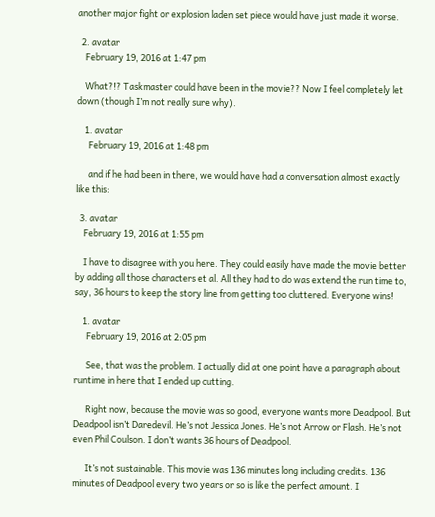another major fight or explosion laden set piece would have just made it worse.

  2. avatar
    February 19, 2016 at 1:47 pm

    What?!? Taskmaster could have been in the movie?? Now I feel completely let down (though I’m not really sure why).

    1. avatar
      February 19, 2016 at 1:48 pm

      and if he had been in there, we would have had a conversation almost exactly like this:

  3. avatar
    February 19, 2016 at 1:55 pm

    I have to disagree with you here. They could easily have made the movie better by adding all those characters et al. All they had to do was extend the run time to, say, 36 hours to keep the story line from getting too cluttered. Everyone wins!

    1. avatar
      February 19, 2016 at 2:05 pm

      See, that was the problem. I actually did at one point have a paragraph about runtime in here that I ended up cutting.

      Right now, because the movie was so good, everyone wants more Deadpool. But Deadpool isn’t Daredevil. He’s not Jessica Jones. He’s not Arrow or Flash. He’s not even Phil Coulson. I don’t wants 36 hours of Deadpool.

      It’s not sustainable. This movie was 136 minutes long including credits. 136 minutes of Deadpool every two years or so is like the perfect amount. I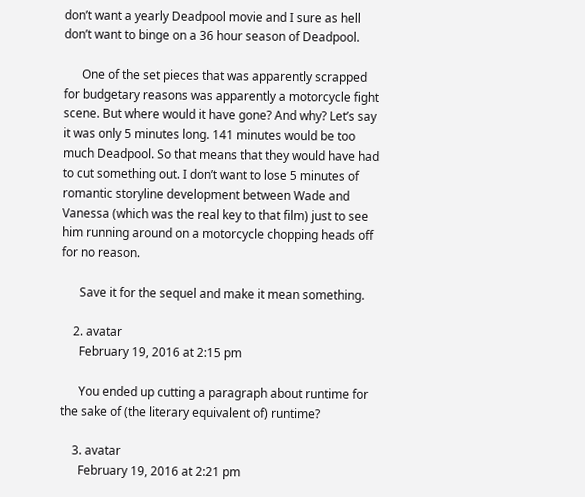don’t want a yearly Deadpool movie and I sure as hell don’t want to binge on a 36 hour season of Deadpool.

      One of the set pieces that was apparently scrapped for budgetary reasons was apparently a motorcycle fight scene. But where would it have gone? And why? Let’s say it was only 5 minutes long. 141 minutes would be too much Deadpool. So that means that they would have had to cut something out. I don’t want to lose 5 minutes of romantic storyline development between Wade and Vanessa (which was the real key to that film) just to see him running around on a motorcycle chopping heads off for no reason.

      Save it for the sequel and make it mean something.

    2. avatar
      February 19, 2016 at 2:15 pm

      You ended up cutting a paragraph about runtime for the sake of (the literary equivalent of) runtime?

    3. avatar
      February 19, 2016 at 2:21 pm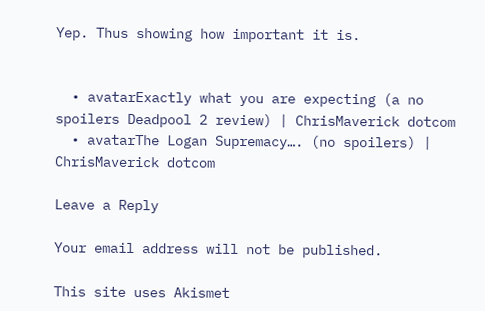Yep. Thus showing how important it is.


  • avatarExactly what you are expecting (a no spoilers Deadpool 2 review) | ChrisMaverick dotcom
  • avatarThe Logan Supremacy…. (no spoilers) | ChrisMaverick dotcom

Leave a Reply

Your email address will not be published.

This site uses Akismet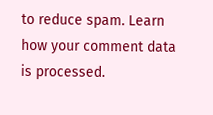to reduce spam. Learn how your comment data is processed.